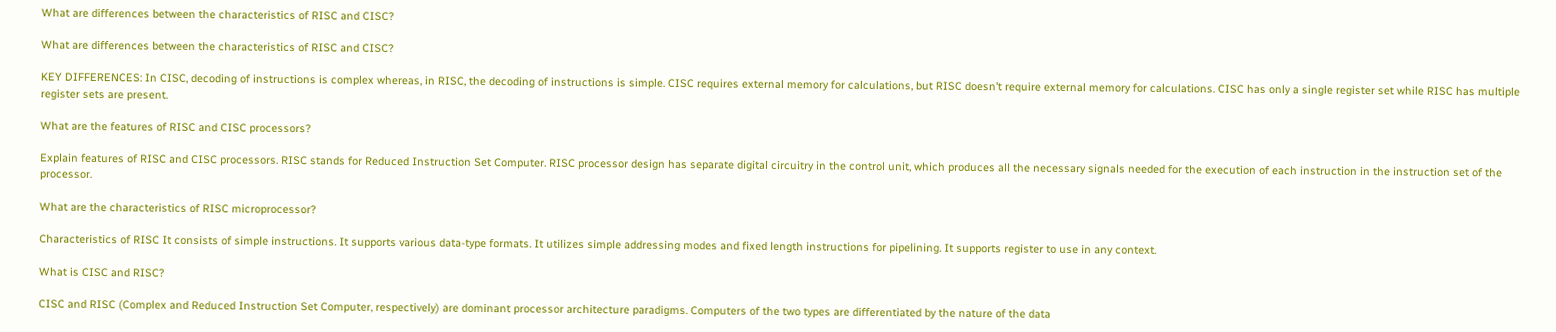What are differences between the characteristics of RISC and CISC?

What are differences between the characteristics of RISC and CISC?

KEY DIFFERENCES: In CISC, decoding of instructions is complex whereas, in RISC, the decoding of instructions is simple. CISC requires external memory for calculations, but RISC doesn’t require external memory for calculations. CISC has only a single register set while RISC has multiple register sets are present.

What are the features of RISC and CISC processors?

Explain features of RISC and CISC processors. RISC stands for Reduced Instruction Set Computer. RISC processor design has separate digital circuitry in the control unit, which produces all the necessary signals needed for the execution of each instruction in the instruction set of the processor.

What are the characteristics of RISC microprocessor?

Characteristics of RISC It consists of simple instructions. It supports various data-type formats. It utilizes simple addressing modes and fixed length instructions for pipelining. It supports register to use in any context.

What is CISC and RISC?

CISC and RISC (Complex and Reduced Instruction Set Computer, respectively) are dominant processor architecture paradigms. Computers of the two types are differentiated by the nature of the data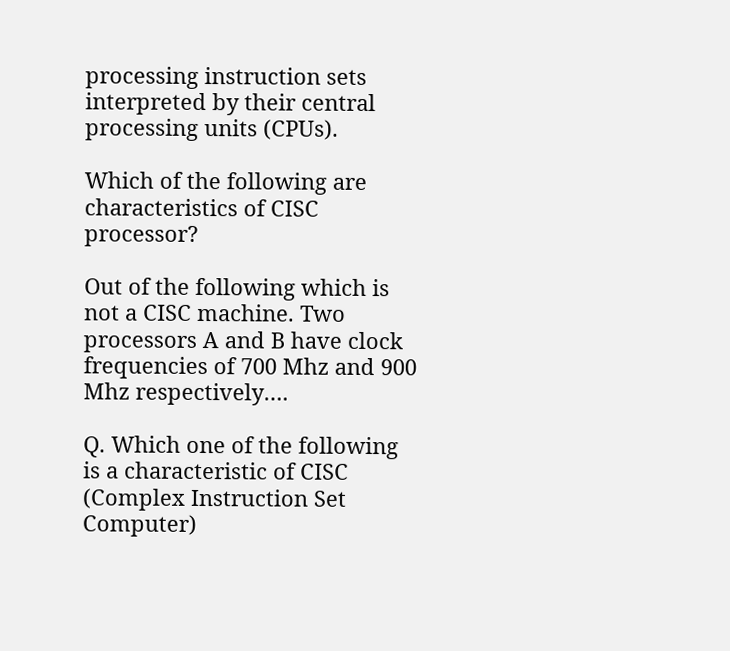processing instruction sets interpreted by their central processing units (CPUs).

Which of the following are characteristics of CISC processor?

Out of the following which is not a CISC machine. Two processors A and B have clock frequencies of 700 Mhz and 900 Mhz respectively….

Q. Which one of the following is a characteristic of CISC (Complex Instruction Set Computer)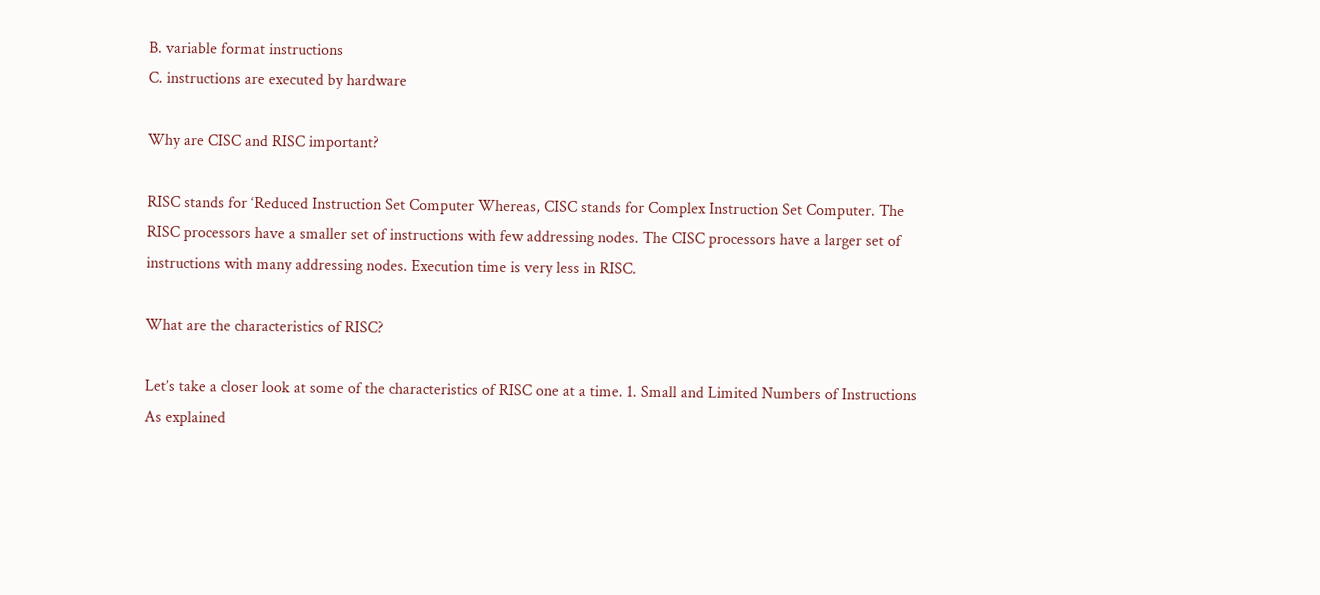B. variable format instructions
C. instructions are executed by hardware

Why are CISC and RISC important?

RISC stands for ‘Reduced Instruction Set Computer Whereas, CISC stands for Complex Instruction Set Computer. The RISC processors have a smaller set of instructions with few addressing nodes. The CISC processors have a larger set of instructions with many addressing nodes. Execution time is very less in RISC.

What are the characteristics of RISC?

Let’s take a closer look at some of the characteristics of RISC one at a time. 1. Small and Limited Numbers of Instructions As explained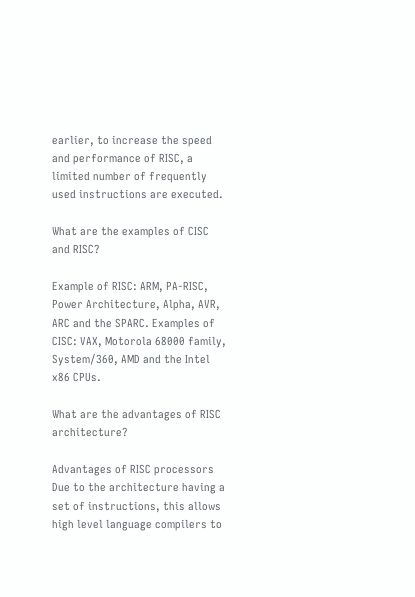earlier, to increase the speed and performance of RISC, a limited number of frequently used instructions are executed.

What are the examples of CISC and RISC?

Example of RISC: ARM, PA-RISC, Power Architecture, Alpha, AVR, ARC and the SPARC. Examples of CISC: VAX, Motorola 68000 family, System/360, AMD and the Intel x86 CPUs.

What are the advantages of RISC architecture?

Advantages of RISC processors Due to the architecture having a set of instructions, this allows high level language compilers to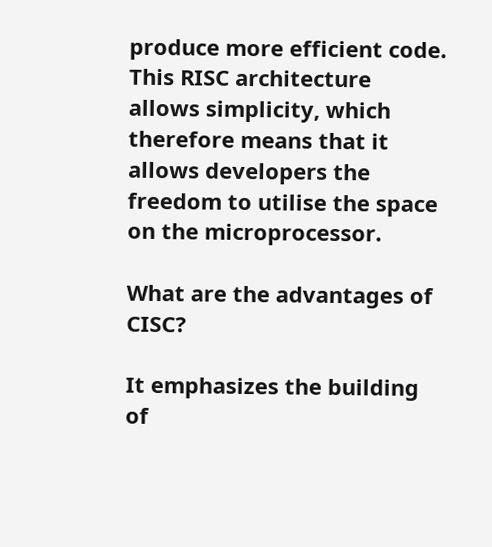produce more efficient code. This RISC architecture allows simplicity, which therefore means that it allows developers the freedom to utilise the space on the microprocessor.

What are the advantages of CISC?

It emphasizes the building of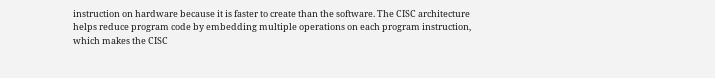instruction on hardware because it is faster to create than the software. The CISC architecture helps reduce program code by embedding multiple operations on each program instruction, which makes the CISC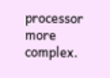processor more complex.